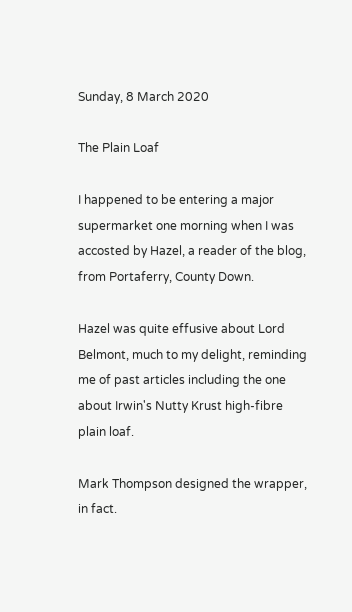Sunday, 8 March 2020

The Plain Loaf

I happened to be entering a major supermarket one morning when I was accosted by Hazel, a reader of the blog, from Portaferry, County Down.

Hazel was quite effusive about Lord Belmont, much to my delight, reminding me of past articles including the one about Irwin's Nutty Krust high-fibre plain loaf.

Mark Thompson designed the wrapper, in fact.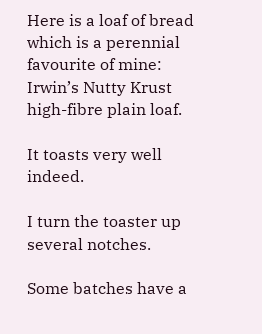Here is a loaf of bread which is a perennial favourite of mine: Irwin’s Nutty Krust  high-fibre plain loaf.

It toasts very well indeed.

I turn the toaster up several notches.

Some batches have a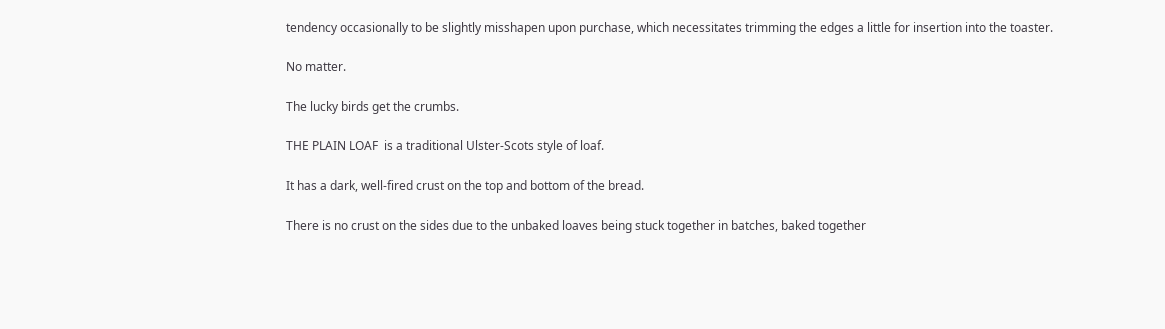tendency occasionally to be slightly misshapen upon purchase, which necessitates trimming the edges a little for insertion into the toaster.

No matter.

The lucky birds get the crumbs.

THE PLAIN LOAF  is a traditional Ulster-Scots style of loaf.

It has a dark, well-fired crust on the top and bottom of the bread.

There is no crust on the sides due to the unbaked loaves being stuck together in batches, baked together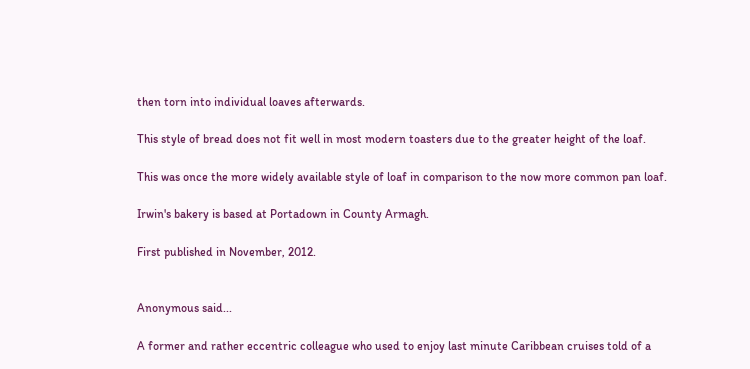then torn into individual loaves afterwards.

This style of bread does not fit well in most modern toasters due to the greater height of the loaf.

This was once the more widely available style of loaf in comparison to the now more common pan loaf.

Irwin's bakery is based at Portadown in County Armagh.

First published in November, 2012.


Anonymous said...

A former and rather eccentric colleague who used to enjoy last minute Caribbean cruises told of a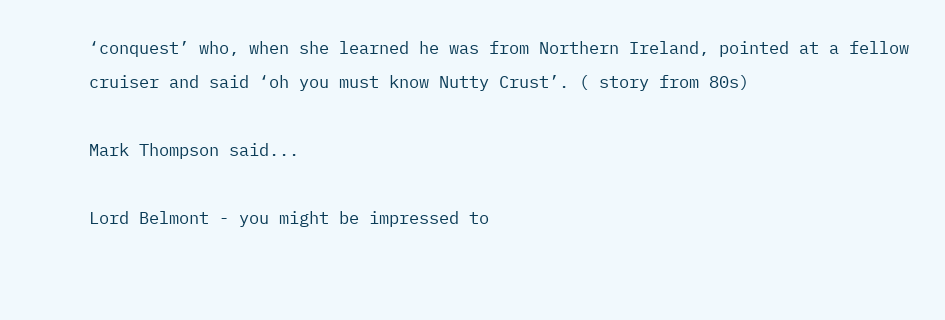‘conquest’ who, when she learned he was from Northern Ireland, pointed at a fellow cruiser and said ‘oh you must know Nutty Crust’. ( story from 80s)

Mark Thompson said...

Lord Belmont - you might be impressed to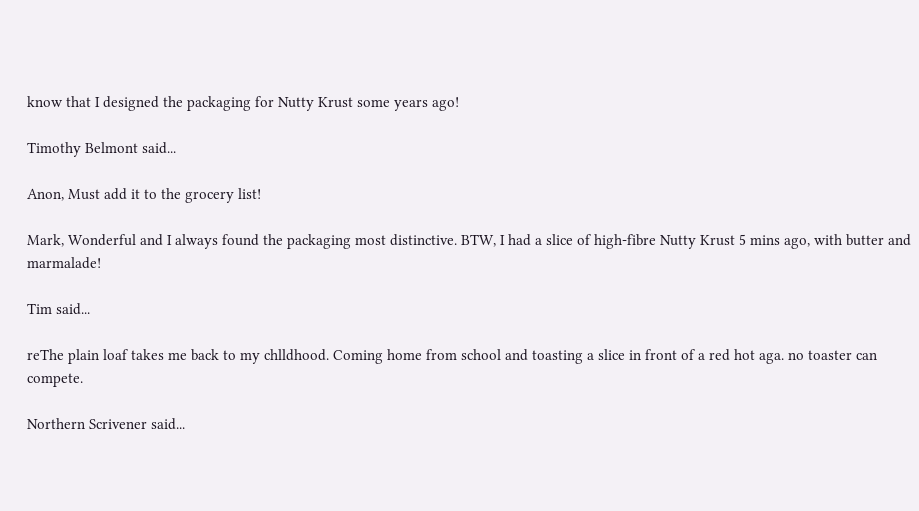know that I designed the packaging for Nutty Krust some years ago!

Timothy Belmont said...

Anon, Must add it to the grocery list!

Mark, Wonderful and I always found the packaging most distinctive. BTW, I had a slice of high-fibre Nutty Krust 5 mins ago, with butter and marmalade!

Tim said...

reThe plain loaf takes me back to my chlldhood. Coming home from school and toasting a slice in front of a red hot aga. no toaster can compete.

Northern Scrivener said...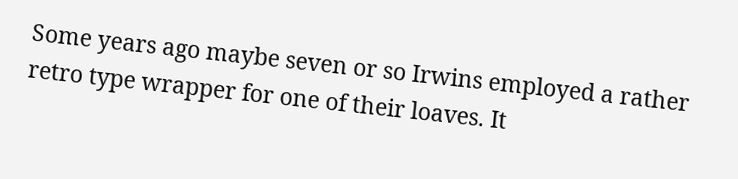Some years ago maybe seven or so Irwins employed a rather retro type wrapper for one of their loaves. It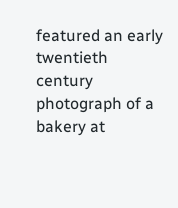featured an early twentieth century photograph of a bakery at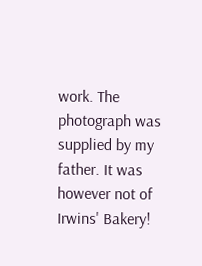work. The photograph was supplied by my father. It was however not of Irwins' Bakery!